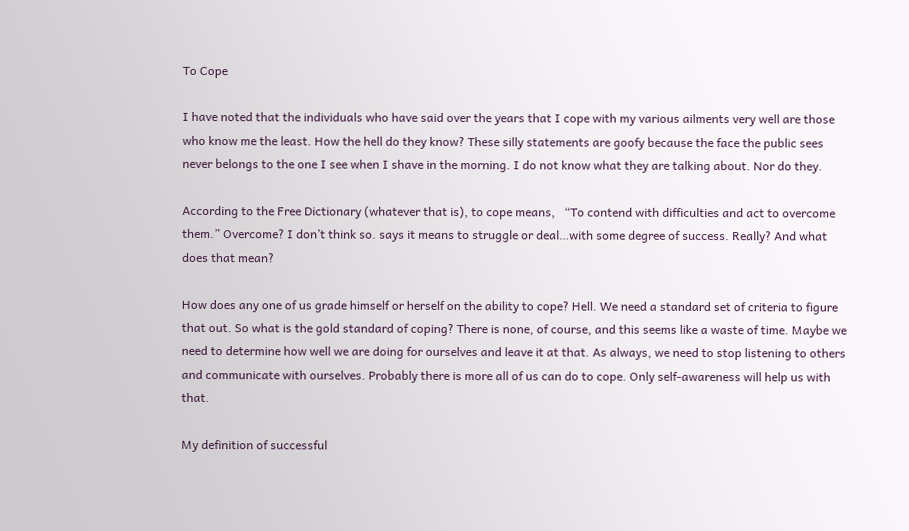To Cope

I have noted that the individuals who have said over the years that I cope with my various ailments very well are those who know me the least. How the hell do they know? These silly statements are goofy because the face the public sees never belongs to the one I see when I shave in the morning. I do not know what they are talking about. Nor do they.

According to the Free Dictionary (whatever that is), to cope means,   “To contend with difficulties and act to overcome them.” Overcome? I don’t think so. says it means to struggle or deal…with some degree of success. Really? And what does that mean?

How does any one of us grade himself or herself on the ability to cope? Hell. We need a standard set of criteria to figure that out. So what is the gold standard of coping? There is none, of course, and this seems like a waste of time. Maybe we need to determine how well we are doing for ourselves and leave it at that. As always, we need to stop listening to others and communicate with ourselves. Probably there is more all of us can do to cope. Only self-awareness will help us with that.

My definition of successful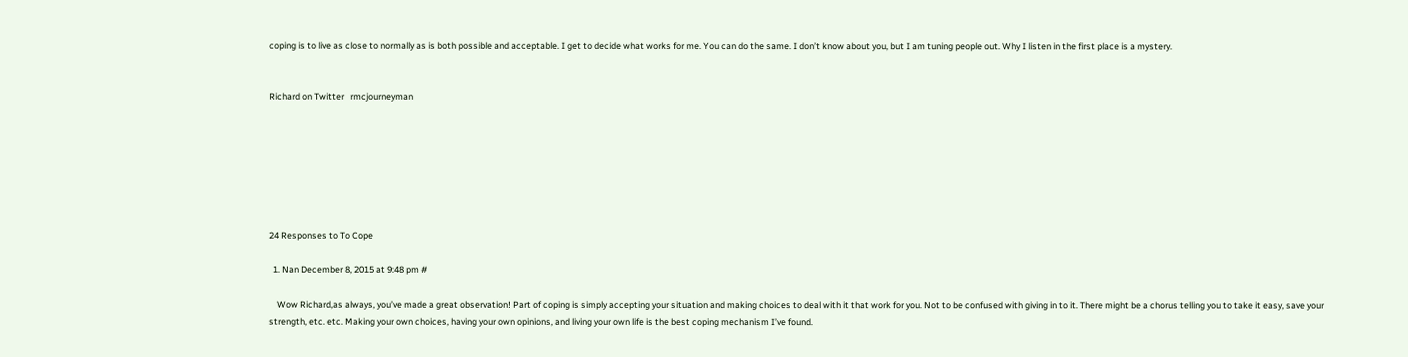coping is to live as close to normally as is both possible and acceptable. I get to decide what works for me. You can do the same. I don’t know about you, but I am tuning people out. Why I listen in the first place is a mystery.


Richard on Twitter   rmcjourneyman







24 Responses to To Cope

  1. Nan December 8, 2015 at 9:48 pm #

    Wow Richard,as always, you’ve made a great observation! Part of coping is simply accepting your situation and making choices to deal with it that work for you. Not to be confused with giving in to it. There might be a chorus telling you to take it easy, save your strength, etc. etc. Making your own choices, having your own opinions, and living your own life is the best coping mechanism I’ve found.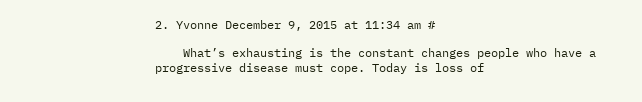2. Yvonne December 9, 2015 at 11:34 am #

    What’s exhausting is the constant changes people who have a progressive disease must cope. Today is loss of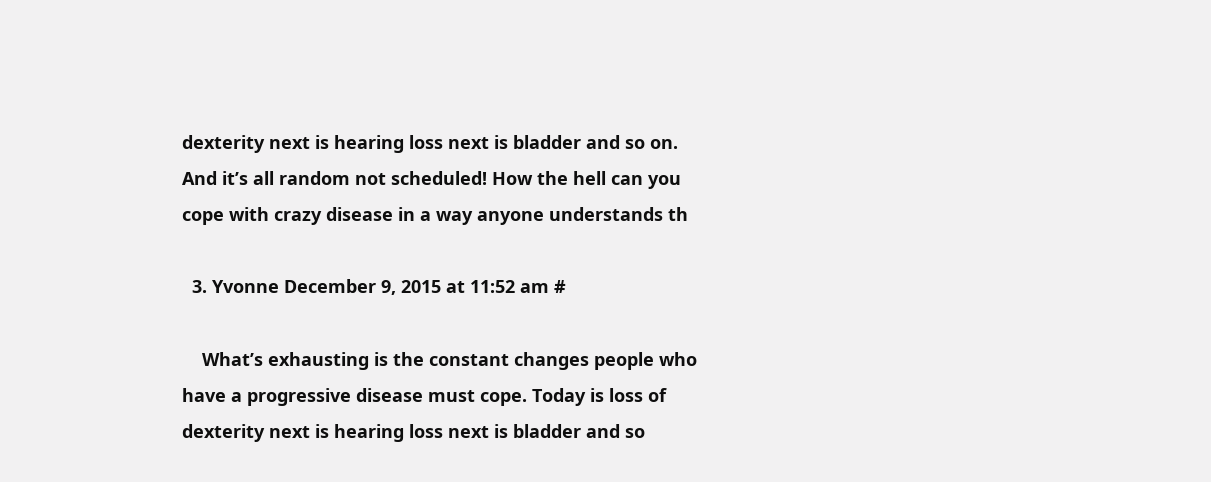dexterity next is hearing loss next is bladder and so on. And it’s all random not scheduled! How the hell can you cope with crazy disease in a way anyone understands th

  3. Yvonne December 9, 2015 at 11:52 am #

    What’s exhausting is the constant changes people who have a progressive disease must cope. Today is loss of dexterity next is hearing loss next is bladder and so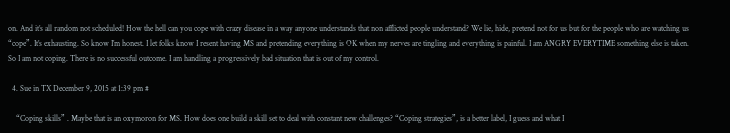on. And it’s all random not scheduled! How the hell can you cope with crazy disease in a way anyone understands that non afflicted people understand? We lie, hide, pretend not for us but for the people who are watching us “cope”. It’s exhausting. So know I’m honest. I let folks know I resent having MS and pretending everything is OK when my nerves are tingling and everything is painful. I am ANGRY EVERYTIME something else is taken. So I am not coping. There is no successful outcome. I am handling a progressively bad situation that is out of my control.

  4. Sue in TX December 9, 2015 at 1:39 pm #

    “Coping skills” . Maybe that is an oxymoron for MS. How does one build a skill set to deal with constant new challenges? “Coping strategies”, is a better label, I guess and what I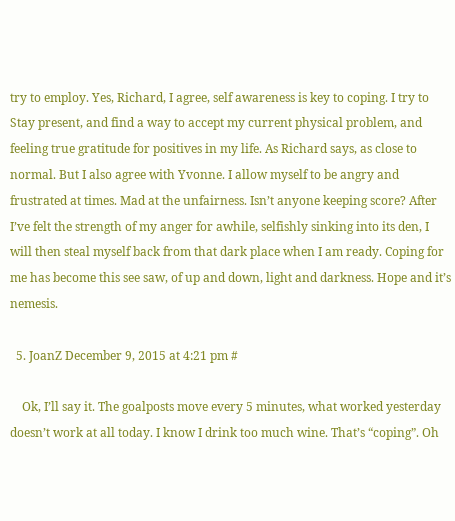try to employ. Yes, Richard, I agree, self awareness is key to coping. I try to Stay present, and find a way to accept my current physical problem, and feeling true gratitude for positives in my life. As Richard says, as close to normal. But I also agree with Yvonne. I allow myself to be angry and frustrated at times. Mad at the unfairness. Isn’t anyone keeping score? After I’ve felt the strength of my anger for awhile, selfishly sinking into its den, I will then steal myself back from that dark place when I am ready. Coping for me has become this see saw, of up and down, light and darkness. Hope and it’s nemesis.

  5. JoanZ December 9, 2015 at 4:21 pm #

    Ok, I’ll say it. The goalposts move every 5 minutes, what worked yesterday doesn’t work at all today. I know I drink too much wine. That’s “coping”. Oh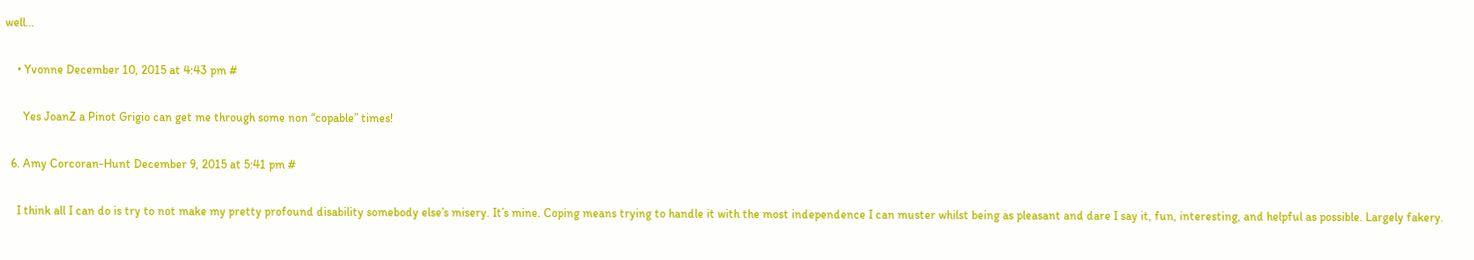well…

    • Yvonne December 10, 2015 at 4:43 pm #

      Yes JoanZ a Pinot Grigio can get me through some non “copable” times!

  6. Amy Corcoran-Hunt December 9, 2015 at 5:41 pm #

    I think all I can do is try to not make my pretty profound disability somebody else’s misery. It’s mine. Coping means trying to handle it with the most independence I can muster whilst being as pleasant and dare I say it, fun, interesting, and helpful as possible. Largely fakery.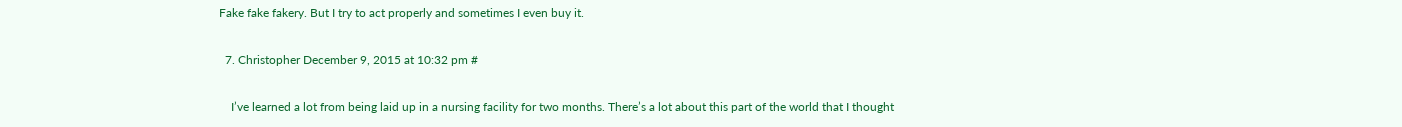Fake fake fakery. But I try to act properly and sometimes I even buy it.

  7. Christopher December 9, 2015 at 10:32 pm #

    I’ve learned a lot from being laid up in a nursing facility for two months. There’s a lot about this part of the world that I thought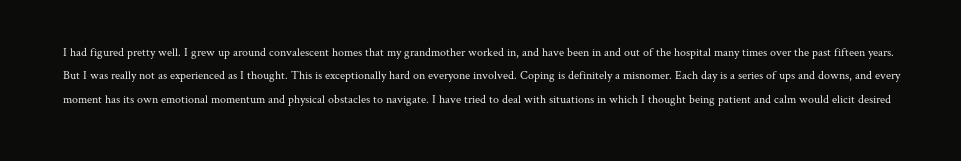I had figured pretty well. I grew up around convalescent homes that my grandmother worked in, and have been in and out of the hospital many times over the past fifteen years. But I was really not as experienced as I thought. This is exceptionally hard on everyone involved. Coping is definitely a misnomer. Each day is a series of ups and downs, and every moment has its own emotional momentum and physical obstacles to navigate. I have tried to deal with situations in which I thought being patient and calm would elicit desired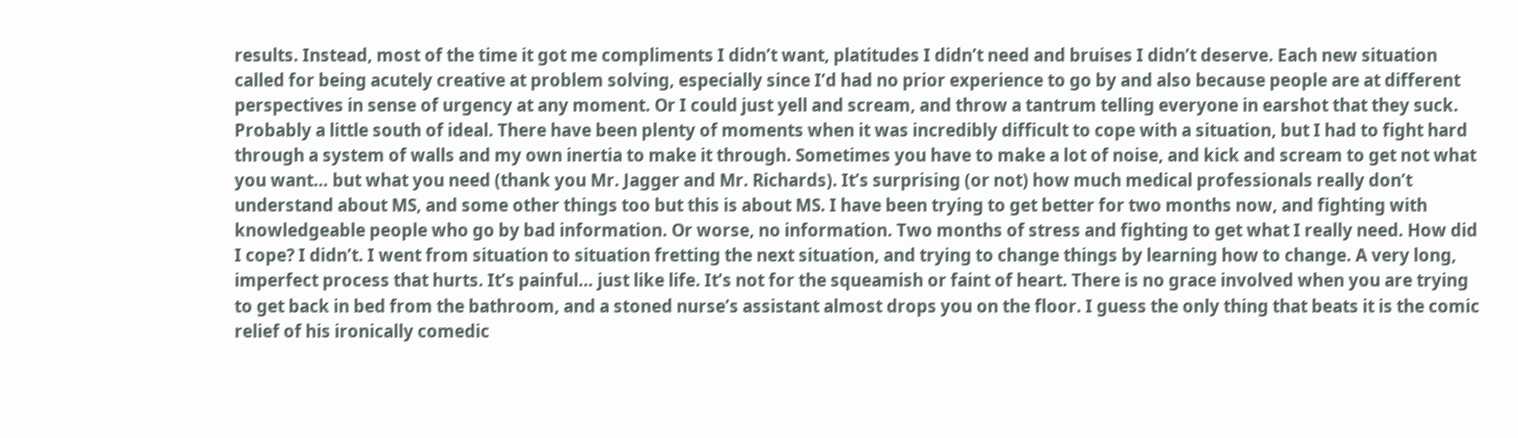results. Instead, most of the time it got me compliments I didn’t want, platitudes I didn’t need and bruises I didn’t deserve. Each new situation called for being acutely creative at problem solving, especially since I’d had no prior experience to go by and also because people are at different perspectives in sense of urgency at any moment. Or I could just yell and scream, and throw a tantrum telling everyone in earshot that they suck. Probably a little south of ideal. There have been plenty of moments when it was incredibly difficult to cope with a situation, but I had to fight hard through a system of walls and my own inertia to make it through. Sometimes you have to make a lot of noise, and kick and scream to get not what you want… but what you need (thank you Mr. Jagger and Mr. Richards). It’s surprising (or not) how much medical professionals really don’t understand about MS, and some other things too but this is about MS. I have been trying to get better for two months now, and fighting with knowledgeable people who go by bad information. Or worse, no information. Two months of stress and fighting to get what I really need. How did I cope? I didn’t. I went from situation to situation fretting the next situation, and trying to change things by learning how to change. A very long, imperfect process that hurts. It’s painful… just like life. It’s not for the squeamish or faint of heart. There is no grace involved when you are trying to get back in bed from the bathroom, and a stoned nurse’s assistant almost drops you on the floor. I guess the only thing that beats it is the comic relief of his ironically comedic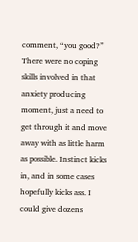comment, “you good?” There were no coping skills involved in that anxiety producing moment, just a need to get through it and move away with as little harm as possible. Instinct kicks in, and in some cases hopefully kicks ass. I could give dozens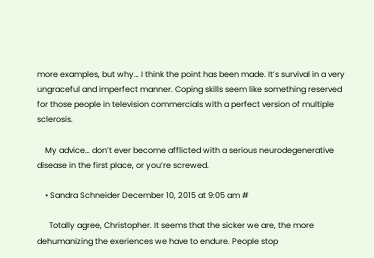more examples, but why… I think the point has been made. It’s survival in a very ungraceful and imperfect manner. Coping skills seem like something reserved for those people in television commercials with a perfect version of multiple sclerosis.

    My advice… don’t ever become afflicted with a serious neurodegenerative disease in the first place, or you’re screwed.

    • Sandra Schneider December 10, 2015 at 9:05 am #

      Totally agree, Christopher. It seems that the sicker we are, the more dehumanizing the exeriences we have to endure. People stop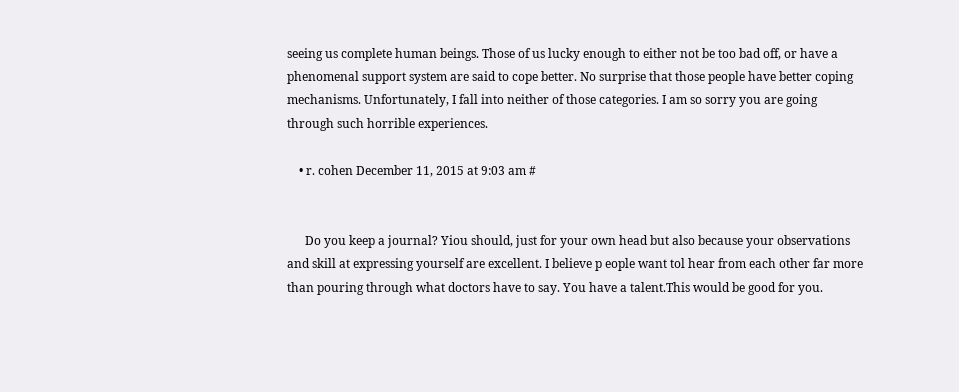seeing us complete human beings. Those of us lucky enough to either not be too bad off, or have a phenomenal support system are said to cope better. No surprise that those people have better coping mechanisms. Unfortunately, I fall into neither of those categories. I am so sorry you are going through such horrible experiences.

    • r. cohen December 11, 2015 at 9:03 am #


      Do you keep a journal? Yiou should, just for your own head but also because your observations and skill at expressing yourself are excellent. I believe p eople want tol hear from each other far more than pouring through what doctors have to say. You have a talent.This would be good for you.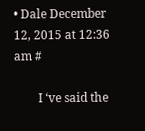• Dale December 12, 2015 at 12:36 am #

        I ‘ve said the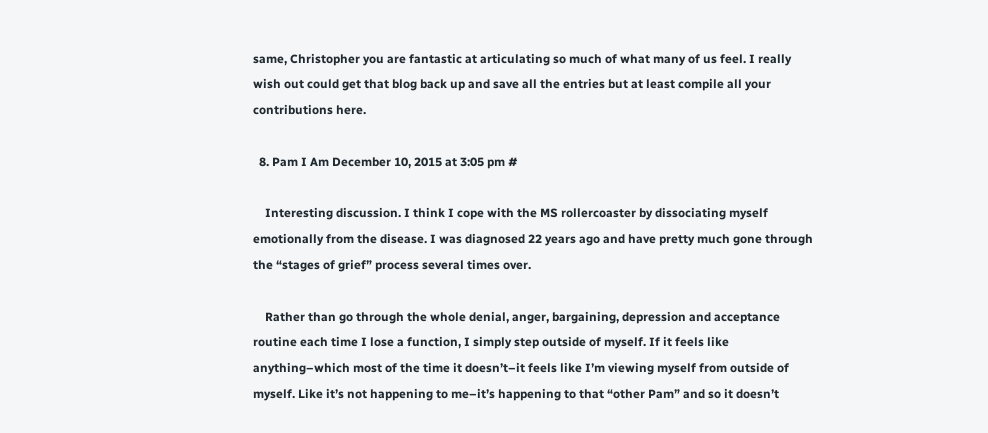same, Christopher you are fantastic at articulating so much of what many of us feel. I really wish out could get that blog back up and save all the entries but at least compile all your contributions here.

  8. Pam I Am December 10, 2015 at 3:05 pm #

    Interesting discussion. I think I cope with the MS rollercoaster by dissociating myself emotionally from the disease. I was diagnosed 22 years ago and have pretty much gone through the “stages of grief” process several times over.

    Rather than go through the whole denial, anger, bargaining, depression and acceptance routine each time I lose a function, I simply step outside of myself. If it feels like anything–which most of the time it doesn’t–it feels like I’m viewing myself from outside of myself. Like it’s not happening to me–it’s happening to that “other Pam” and so it doesn’t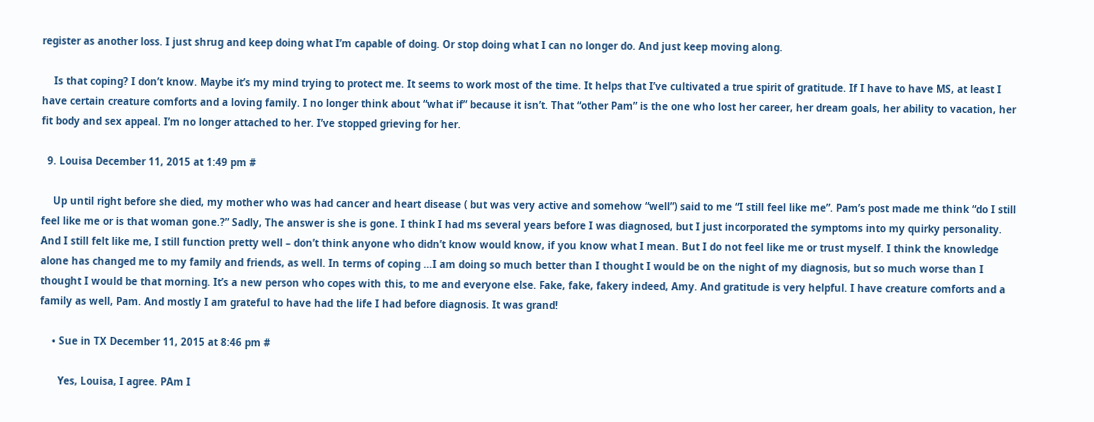register as another loss. I just shrug and keep doing what I’m capable of doing. Or stop doing what I can no longer do. And just keep moving along.

    Is that coping? I don’t know. Maybe it’s my mind trying to protect me. It seems to work most of the time. It helps that I’ve cultivated a true spirit of gratitude. If I have to have MS, at least I have certain creature comforts and a loving family. I no longer think about “what if” because it isn’t. That “other Pam” is the one who lost her career, her dream goals, her ability to vacation, her fit body and sex appeal. I’m no longer attached to her. I’ve stopped grieving for her.

  9. Louisa December 11, 2015 at 1:49 pm #

    Up until right before she died, my mother who was had cancer and heart disease ( but was very active and somehow “well”) said to me “I still feel like me”. Pam’s post made me think “do I still feel like me or is that woman gone.?” Sadly, The answer is she is gone. I think I had ms several years before I was diagnosed, but I just incorporated the symptoms into my quirky personality. And I still felt like me, I still function pretty well – don’t think anyone who didn’t know would know, if you know what I mean. But I do not feel like me or trust myself. I think the knowledge alone has changed me to my family and friends, as well. In terms of coping …I am doing so much better than I thought I would be on the night of my diagnosis, but so much worse than I thought I would be that morning. It’s a new person who copes with this, to me and everyone else. Fake, fake, fakery indeed, Amy. And gratitude is very helpful. I have creature comforts and a family as well, Pam. And mostly I am grateful to have had the life I had before diagnosis. It was grand!

    • Sue in TX December 11, 2015 at 8:46 pm #

      Yes, Louisa, I agree. PAm I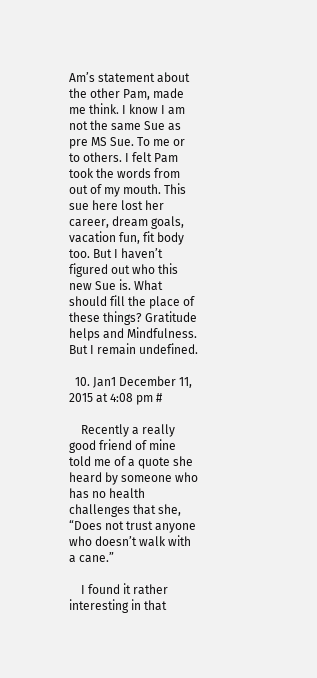Am’s statement about the other Pam, made me think. I know I am not the same Sue as pre MS Sue. To me or to others. I felt Pam took the words from out of my mouth. This sue here lost her career, dream goals, vacation fun, fit body too. But I haven’t figured out who this new Sue is. What should fill the place of these things? Gratitude helps and Mindfulness. But I remain undefined.

  10. Jan1 December 11, 2015 at 4:08 pm #

    Recently a really good friend of mine told me of a quote she heard by someone who has no health challenges that she, “Does not trust anyone who doesn’t walk with a cane.”

    I found it rather interesting in that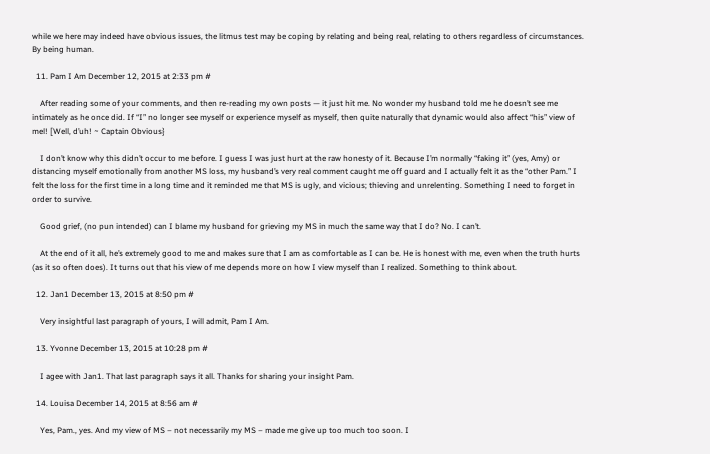while we here may indeed have obvious issues, the litmus test may be coping by relating and being real, relating to others regardless of circumstances. By being human.

  11. Pam I Am December 12, 2015 at 2:33 pm #

    After reading some of your comments, and then re-reading my own posts — it just hit me. No wonder my husband told me he doesn’t see me intimately as he once did. If “I” no longer see myself or experience myself as myself, then quite naturally that dynamic would also affect “his” view of mel! [Well, d’uh! ~ Captain Obvious}

    I don’t know why this didn’t occur to me before. I guess I was just hurt at the raw honesty of it. Because I’m normally “faking it” (yes, Amy) or distancing myself emotionally from another MS loss, my husband’s very real comment caught me off guard and I actually felt it as the “other Pam.” I felt the loss for the first time in a long time and it reminded me that MS is ugly, and vicious; thieving and unrelenting. Something I need to forget in order to survive.

    Good grief, (no pun intended) can I blame my husband for grieving my MS in much the same way that I do? No. I can’t.

    At the end of it all, he’s extremely good to me and makes sure that I am as comfortable as I can be. He is honest with me, even when the truth hurts (as it so often does). It turns out that his view of me depends more on how I view myself than I realized. Something to think about.

  12. Jan1 December 13, 2015 at 8:50 pm #

    Very insightful last paragraph of yours, I will admit, Pam I Am.

  13. Yvonne December 13, 2015 at 10:28 pm #

    I agee with Jan1. That last paragraph says it all. Thanks for sharing your insight Pam.

  14. Louisa December 14, 2015 at 8:56 am #

    Yes, Pam., yes. And my view of MS – not necessarily my MS – made me give up too much too soon. I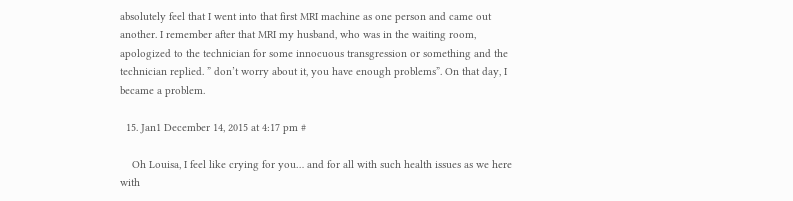absolutely feel that I went into that first MRI machine as one person and came out another. I remember after that MRI my husband, who was in the waiting room, apologized to the technician for some innocuous transgression or something and the technician replied. ” don’t worry about it, you have enough problems”. On that day, I became a problem.

  15. Jan1 December 14, 2015 at 4:17 pm #

    Oh Louisa, I feel like crying for you… and for all with such health issues as we here with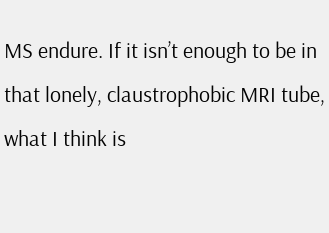MS endure. If it isn’t enough to be in that lonely, claustrophobic MRI tube, what I think is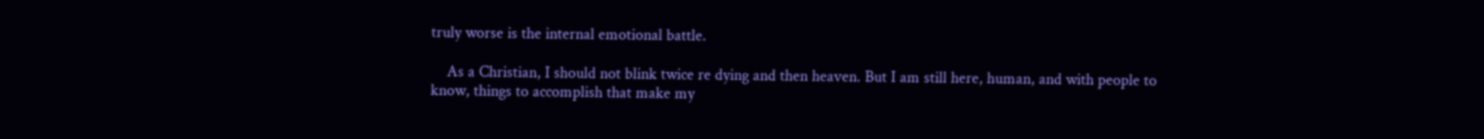truly worse is the internal emotional battle.

    As a Christian, I should not blink twice re dying and then heaven. But I am still here, human, and with people to know, things to accomplish that make my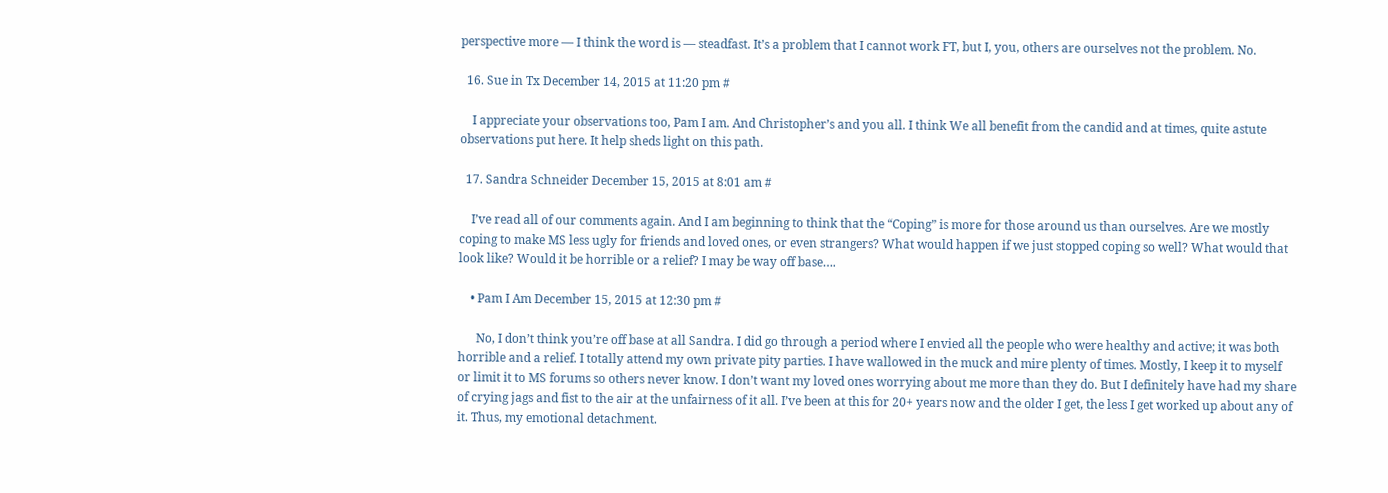perspective more — I think the word is — steadfast. It’s a problem that I cannot work FT, but I, you, others are ourselves not the problem. No.

  16. Sue in Tx December 14, 2015 at 11:20 pm #

    I appreciate your observations too, Pam I am. And Christopher’s and you all. I think We all benefit from the candid and at times, quite astute observations put here. It help sheds light on this path.

  17. Sandra Schneider December 15, 2015 at 8:01 am #

    I’ve read all of our comments again. And I am beginning to think that the “Coping” is more for those around us than ourselves. Are we mostly coping to make MS less ugly for friends and loved ones, or even strangers? What would happen if we just stopped coping so well? What would that look like? Would it be horrible or a relief? I may be way off base….

    • Pam I Am December 15, 2015 at 12:30 pm #

      No, I don’t think you’re off base at all Sandra. I did go through a period where I envied all the people who were healthy and active; it was both horrible and a relief. I totally attend my own private pity parties. I have wallowed in the muck and mire plenty of times. Mostly, I keep it to myself or limit it to MS forums so others never know. I don’t want my loved ones worrying about me more than they do. But I definitely have had my share of crying jags and fist to the air at the unfairness of it all. I’ve been at this for 20+ years now and the older I get, the less I get worked up about any of it. Thus, my emotional detachment.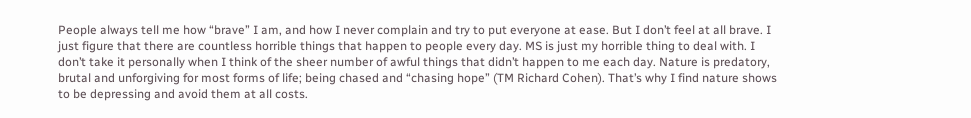People always tell me how “brave” I am, and how I never complain and try to put everyone at ease. But I don’t feel at all brave. I just figure that there are countless horrible things that happen to people every day. MS is just my horrible thing to deal with. I don’t take it personally when I think of the sheer number of awful things that didn’t happen to me each day. Nature is predatory, brutal and unforgiving for most forms of life; being chased and “chasing hope” (TM Richard Cohen). That’s why I find nature shows to be depressing and avoid them at all costs.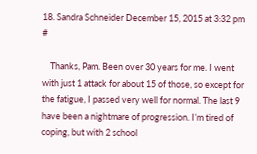18. Sandra Schneider December 15, 2015 at 3:32 pm #

    Thanks, Pam. Been over 30 years for me. I went with just 1 attack for about 15 of those, so except for the fatigue, I passed very well for normal. The last 9 have been a nightmare of progression. I’m tired of coping, but with 2 school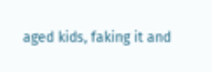aged kids, faking it and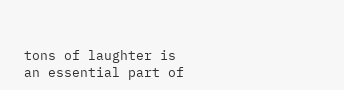tons of laughter is an essential part of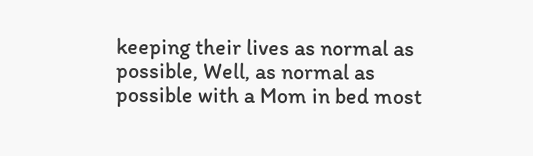keeping their lives as normal as possible, Well, as normal as possible with a Mom in bed most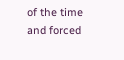of the time and forced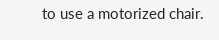to use a motorized chair.